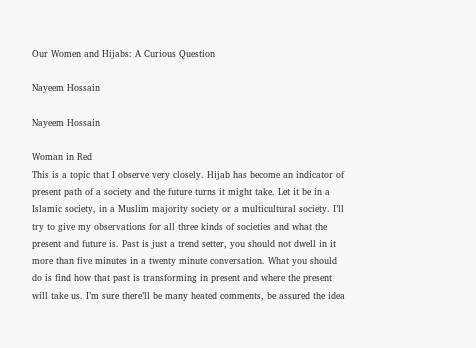Our Women and Hijabs: A Curious Question

Nayeem Hossain

Nayeem Hossain

Woman in Red
This is a topic that I observe very closely. Hijab has become an indicator of present path of a society and the future turns it might take. Let it be in a Islamic society, in a Muslim majority society or a multicultural society. I’ll try to give my observations for all three kinds of societies and what the present and future is. Past is just a trend setter, you should not dwell in it more than five minutes in a twenty minute conversation. What you should do is find how that past is transforming in present and where the present will take us. I’m sure there’ll be many heated comments, be assured the idea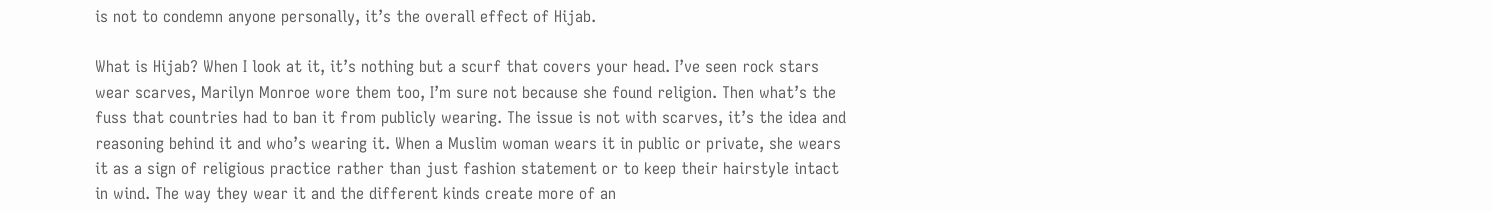is not to condemn anyone personally, it’s the overall effect of Hijab.

What is Hijab? When I look at it, it’s nothing but a scurf that covers your head. I’ve seen rock stars wear scarves, Marilyn Monroe wore them too, I’m sure not because she found religion. Then what’s the fuss that countries had to ban it from publicly wearing. The issue is not with scarves, it’s the idea and reasoning behind it and who’s wearing it. When a Muslim woman wears it in public or private, she wears it as a sign of religious practice rather than just fashion statement or to keep their hairstyle intact in wind. The way they wear it and the different kinds create more of an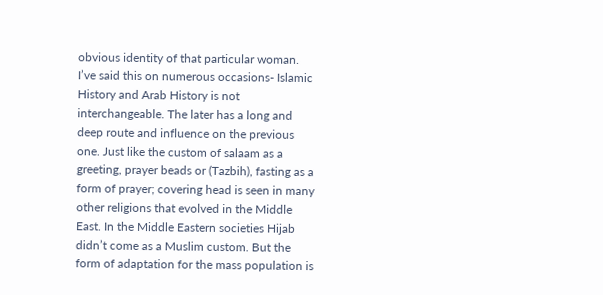obvious identity of that particular woman. I’ve said this on numerous occasions- Islamic History and Arab History is not interchangeable. The later has a long and deep route and influence on the previous one. Just like the custom of salaam as a greeting, prayer beads or (Tazbih), fasting as a form of prayer; covering head is seen in many other religions that evolved in the Middle East. In the Middle Eastern societies Hijab didn’t come as a Muslim custom. But the form of adaptation for the mass population is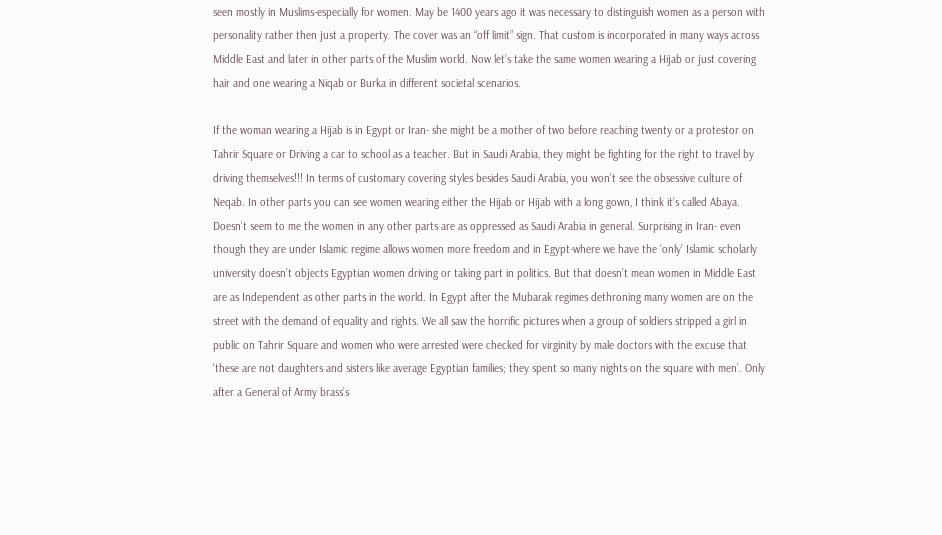seen mostly in Muslims-especially for women. May be 1400 years ago it was necessary to distinguish women as a person with personality rather then just a property. The cover was an “off limit” sign. That custom is incorporated in many ways across Middle East and later in other parts of the Muslim world. Now let’s take the same women wearing a Hijab or just covering hair and one wearing a Niqab or Burka in different societal scenarios.

If the woman wearing a Hijab is in Egypt or Iran- she might be a mother of two before reaching twenty or a protestor on Tahrir Square or Driving a car to school as a teacher. But in Saudi Arabia, they might be fighting for the right to travel by driving themselves!!! In terms of customary covering styles besides Saudi Arabia, you won’t see the obsessive culture of Neqab. In other parts you can see women wearing either the Hijab or Hijab with a long gown, I think it’s called Abaya. Doesn’t seem to me the women in any other parts are as oppressed as Saudi Arabia in general. Surprising in Iran- even though they are under Islamic regime allows women more freedom and in Egypt-where we have the ‘only’ Islamic scholarly university doesn’t objects Egyptian women driving or taking part in politics. But that doesn’t mean women in Middle East are as Independent as other parts in the world. In Egypt after the Mubarak regimes dethroning many women are on the street with the demand of equality and rights. We all saw the horrific pictures when a group of soldiers stripped a girl in public on Tahrir Square and women who were arrested were checked for virginity by male doctors with the excuse that ‘these are not daughters and sisters like average Egyptian families; they spent so many nights on the square with men’. Only after a General of Army brass’s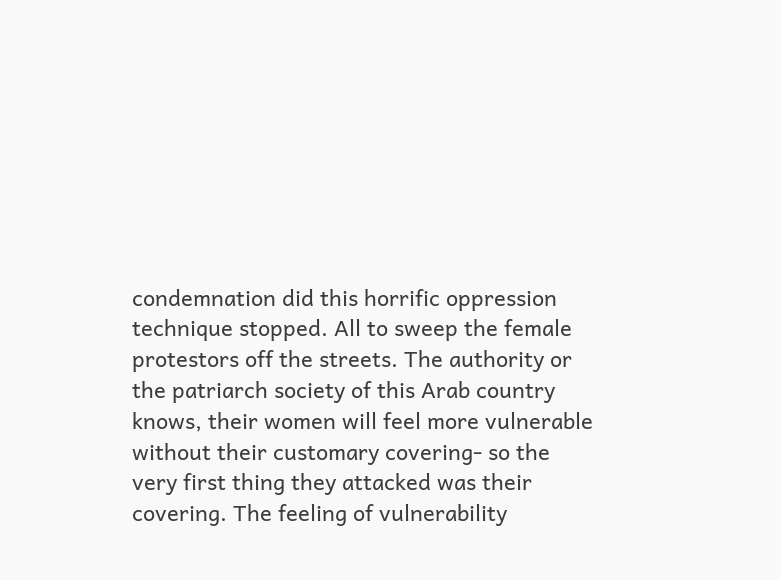condemnation did this horrific oppression technique stopped. All to sweep the female protestors off the streets. The authority or the patriarch society of this Arab country knows, their women will feel more vulnerable without their customary covering- so the very first thing they attacked was their covering. The feeling of vulnerability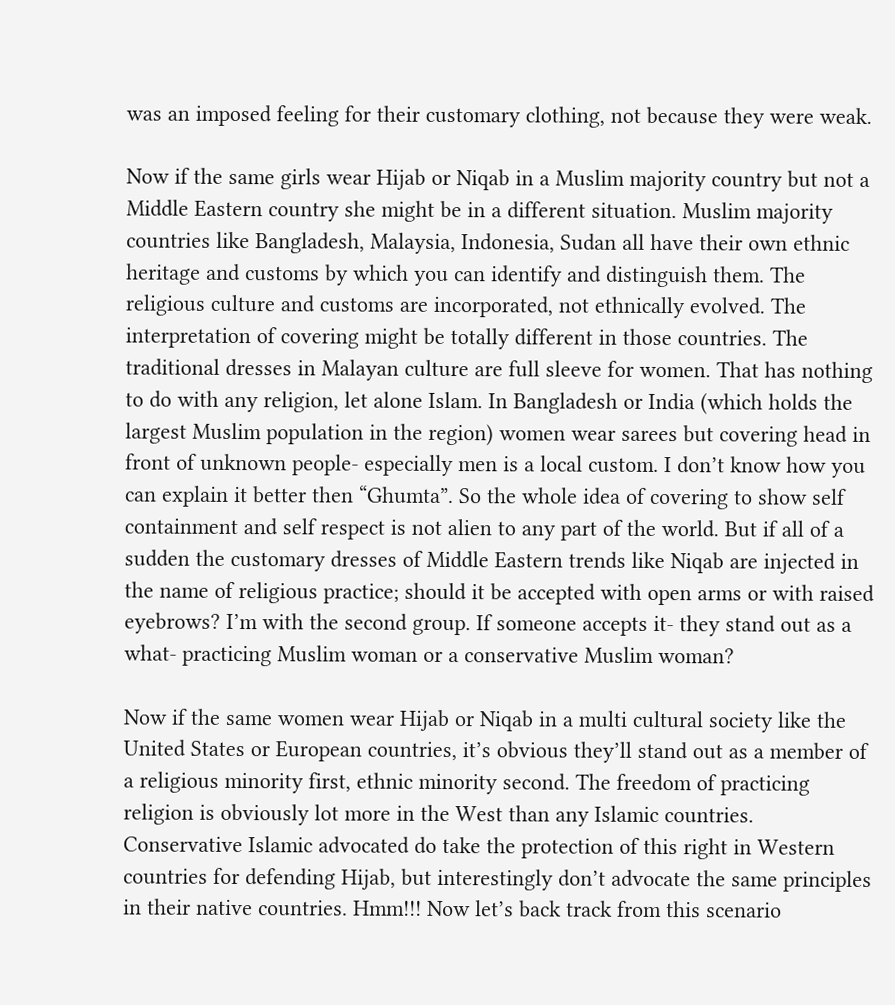was an imposed feeling for their customary clothing, not because they were weak.

Now if the same girls wear Hijab or Niqab in a Muslim majority country but not a Middle Eastern country she might be in a different situation. Muslim majority countries like Bangladesh, Malaysia, Indonesia, Sudan all have their own ethnic heritage and customs by which you can identify and distinguish them. The religious culture and customs are incorporated, not ethnically evolved. The interpretation of covering might be totally different in those countries. The traditional dresses in Malayan culture are full sleeve for women. That has nothing to do with any religion, let alone Islam. In Bangladesh or India (which holds the largest Muslim population in the region) women wear sarees but covering head in front of unknown people- especially men is a local custom. I don’t know how you can explain it better then “Ghumta”. So the whole idea of covering to show self containment and self respect is not alien to any part of the world. But if all of a sudden the customary dresses of Middle Eastern trends like Niqab are injected in the name of religious practice; should it be accepted with open arms or with raised eyebrows? I’m with the second group. If someone accepts it- they stand out as a what- practicing Muslim woman or a conservative Muslim woman?

Now if the same women wear Hijab or Niqab in a multi cultural society like the United States or European countries, it’s obvious they’ll stand out as a member of a religious minority first, ethnic minority second. The freedom of practicing religion is obviously lot more in the West than any Islamic countries. Conservative Islamic advocated do take the protection of this right in Western countries for defending Hijab, but interestingly don’t advocate the same principles in their native countries. Hmm!!! Now let’s back track from this scenario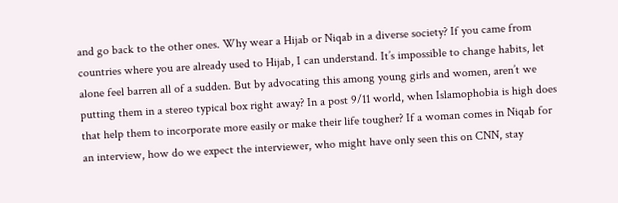and go back to the other ones. Why wear a Hijab or Niqab in a diverse society? If you came from countries where you are already used to Hijab, I can understand. It’s impossible to change habits, let alone feel barren all of a sudden. But by advocating this among young girls and women, aren’t we putting them in a stereo typical box right away? In a post 9/11 world, when Islamophobia is high does that help them to incorporate more easily or make their life tougher? If a woman comes in Niqab for an interview, how do we expect the interviewer, who might have only seen this on CNN, stay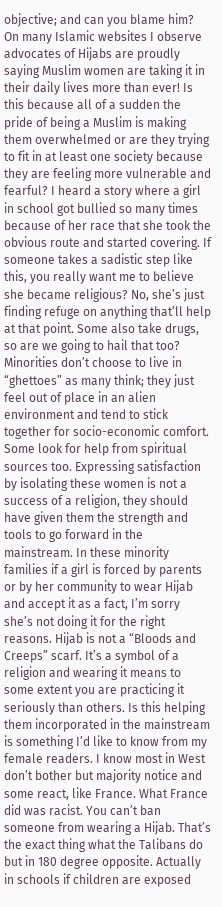objective; and can you blame him? On many Islamic websites I observe advocates of Hijabs are proudly saying Muslim women are taking it in their daily lives more than ever! Is this because all of a sudden the pride of being a Muslim is making them overwhelmed or are they trying to fit in at least one society because they are feeling more vulnerable and fearful? I heard a story where a girl in school got bullied so many times because of her race that she took the obvious route and started covering. If someone takes a sadistic step like this, you really want me to believe she became religious? No, she’s just finding refuge on anything that’ll help at that point. Some also take drugs, so are we going to hail that too? Minorities don’t choose to live in “ghettoes” as many think; they just feel out of place in an alien environment and tend to stick together for socio-economic comfort. Some look for help from spiritual sources too. Expressing satisfaction by isolating these women is not a success of a religion, they should have given them the strength and tools to go forward in the mainstream. In these minority families if a girl is forced by parents or by her community to wear Hijab and accept it as a fact, I’m sorry she’s not doing it for the right reasons. Hijab is not a “Bloods and Creeps” scarf. It’s a symbol of a religion and wearing it means to some extent you are practicing it seriously than others. Is this helping them incorporated in the mainstream is something I’d like to know from my female readers. I know most in West don’t bother but majority notice and some react, like France. What France did was racist. You can’t ban someone from wearing a Hijab. That’s the exact thing what the Talibans do but in 180 degree opposite. Actually in schools if children are exposed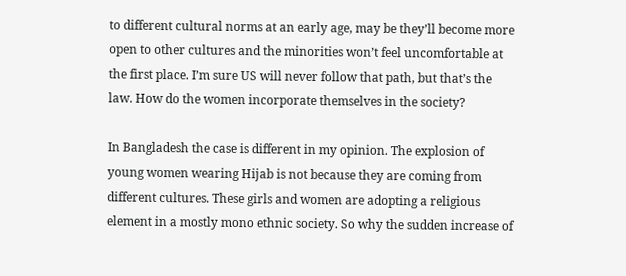to different cultural norms at an early age, may be they’ll become more open to other cultures and the minorities won’t feel uncomfortable at the first place. I’m sure US will never follow that path, but that’s the law. How do the women incorporate themselves in the society?

In Bangladesh the case is different in my opinion. The explosion of young women wearing Hijab is not because they are coming from different cultures. These girls and women are adopting a religious element in a mostly mono ethnic society. So why the sudden increase of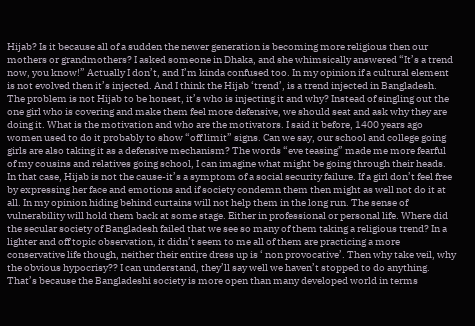Hijab? Is it because all of a sudden the newer generation is becoming more religious then our mothers or grandmothers? I asked someone in Dhaka, and she whimsically answered “It’s a trend now, you know!” Actually I don’t, and I’m kinda confused too. In my opinion if a cultural element is not evolved then it’s injected. And I think the Hijab ‘trend’, is a trend injected in Bangladesh. The problem is not Hijab to be honest, it’s who is injecting it and why? Instead of singling out the one girl who is covering and make them feel more defensive, we should seat and ask why they are doing it. What is the motivation and who are the motivators. I said it before, 1400 years ago women used to do it probably to show “off limit” signs. Can we say, our school and college going girls are also taking it as a defensive mechanism? The words “eve teasing” made me more fearful of my cousins and relatives going school, I can imagine what might be going through their heads. In that case, Hijab is not the cause-it’s a symptom of a social security failure. If a girl don’t feel free by expressing her face and emotions and if society condemn them then might as well not do it at all. In my opinion hiding behind curtains will not help them in the long run. The sense of vulnerability will hold them back at some stage. Either in professional or personal life. Where did the secular society of Bangladesh failed that we see so many of them taking a religious trend? In a lighter and off topic observation, it didn’t seem to me all of them are practicing a more conservative life though, neither their entire dress up is ‘ non provocative’. Then why take veil, why the obvious hypocrisy?? I can understand, they’ll say well we haven’t stopped to do anything. That’s because the Bangladeshi society is more open than many developed world in terms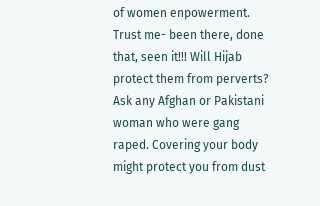of women enpowerment. Trust me- been there, done that, seen it!!! Will Hijab protect them from perverts? Ask any Afghan or Pakistani woman who were gang raped. Covering your body might protect you from dust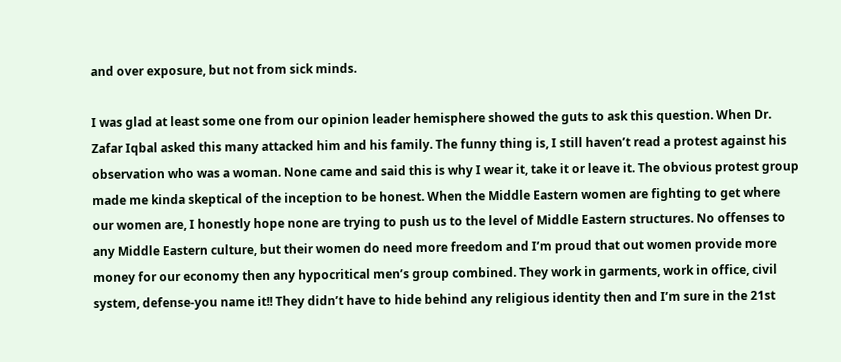and over exposure, but not from sick minds.

I was glad at least some one from our opinion leader hemisphere showed the guts to ask this question. When Dr. Zafar Iqbal asked this many attacked him and his family. The funny thing is, I still haven’t read a protest against his observation who was a woman. None came and said this is why I wear it, take it or leave it. The obvious protest group made me kinda skeptical of the inception to be honest. When the Middle Eastern women are fighting to get where our women are, I honestly hope none are trying to push us to the level of Middle Eastern structures. No offenses to any Middle Eastern culture, but their women do need more freedom and I’m proud that out women provide more money for our economy then any hypocritical men’s group combined. They work in garments, work in office, civil system, defense-you name it!! They didn’t have to hide behind any religious identity then and I’m sure in the 21st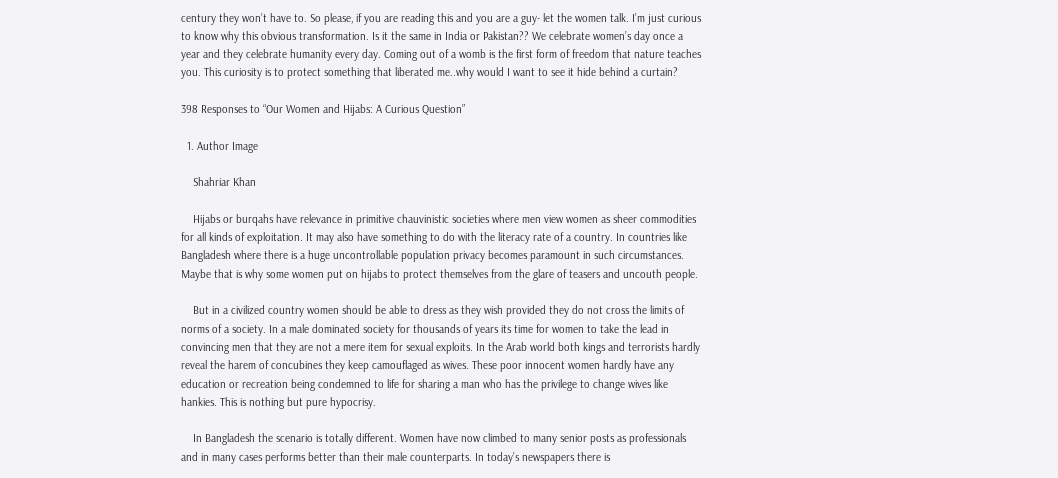century they won’t have to. So please, if you are reading this and you are a guy- let the women talk. I’m just curious to know why this obvious transformation. Is it the same in India or Pakistan?? We celebrate women’s day once a year and they celebrate humanity every day. Coming out of a womb is the first form of freedom that nature teaches you. This curiosity is to protect something that liberated me..why would I want to see it hide behind a curtain?

398 Responses to “Our Women and Hijabs: A Curious Question”

  1. Author Image

    Shahriar Khan

    Hijabs or burqahs have relevance in primitive chauvinistic societies where men view women as sheer commodities for all kinds of exploitation. It may also have something to do with the literacy rate of a country. In countries like Bangladesh where there is a huge uncontrollable population privacy becomes paramount in such circumstances. Maybe that is why some women put on hijabs to protect themselves from the glare of teasers and uncouth people.

    But in a civilized country women should be able to dress as they wish provided they do not cross the limits of norms of a society. In a male dominated society for thousands of years its time for women to take the lead in convincing men that they are not a mere item for sexual exploits. In the Arab world both kings and terrorists hardly reveal the harem of concubines they keep camouflaged as wives. These poor innocent women hardly have any education or recreation being condemned to life for sharing a man who has the privilege to change wives like hankies. This is nothing but pure hypocrisy.

    In Bangladesh the scenario is totally different. Women have now climbed to many senior posts as professionals and in many cases performs better than their male counterparts. In today’s newspapers there is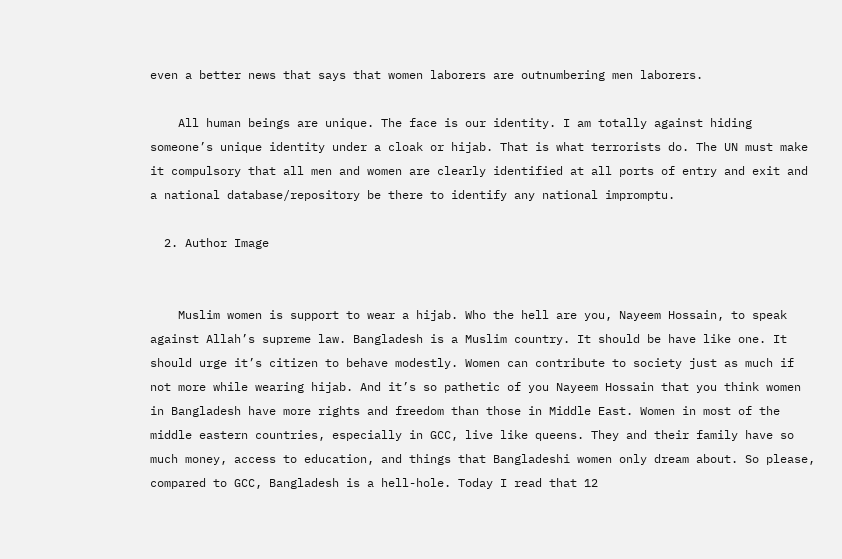even a better news that says that women laborers are outnumbering men laborers.

    All human beings are unique. The face is our identity. I am totally against hiding someone’s unique identity under a cloak or hijab. That is what terrorists do. The UN must make it compulsory that all men and women are clearly identified at all ports of entry and exit and a national database/repository be there to identify any national impromptu.

  2. Author Image


    Muslim women is support to wear a hijab. Who the hell are you, Nayeem Hossain, to speak against Allah’s supreme law. Bangladesh is a Muslim country. It should be have like one. It should urge it’s citizen to behave modestly. Women can contribute to society just as much if not more while wearing hijab. And it’s so pathetic of you Nayeem Hossain that you think women in Bangladesh have more rights and freedom than those in Middle East. Women in most of the middle eastern countries, especially in GCC, live like queens. They and their family have so much money, access to education, and things that Bangladeshi women only dream about. So please, compared to GCC, Bangladesh is a hell-hole. Today I read that 12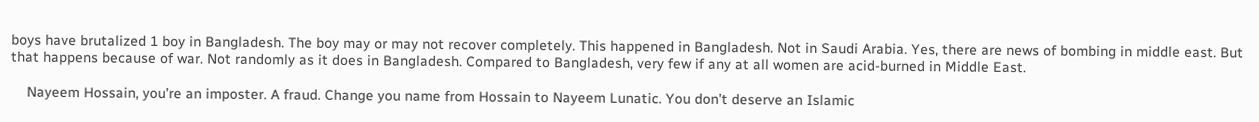boys have brutalized 1 boy in Bangladesh. The boy may or may not recover completely. This happened in Bangladesh. Not in Saudi Arabia. Yes, there are news of bombing in middle east. But that happens because of war. Not randomly as it does in Bangladesh. Compared to Bangladesh, very few if any at all women are acid-burned in Middle East.

    Nayeem Hossain, you’re an imposter. A fraud. Change you name from Hossain to Nayeem Lunatic. You don’t deserve an Islamic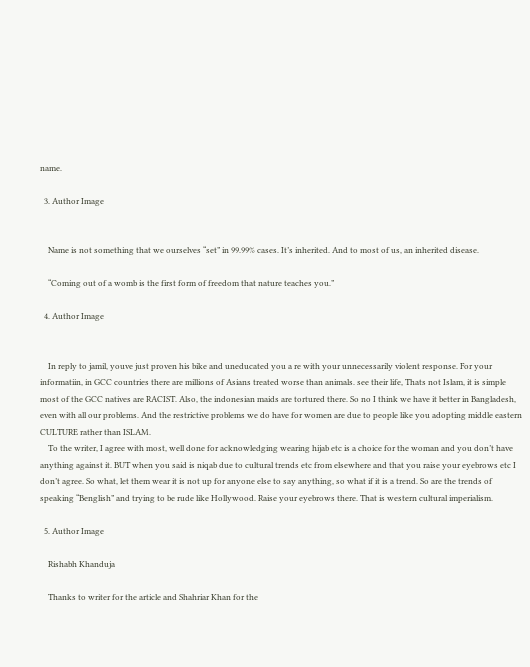name.

  3. Author Image


    Name is not something that we ourselves “set” in 99.99% cases. It’s inherited. And to most of us, an inherited disease.

    “Coming out of a womb is the first form of freedom that nature teaches you.”

  4. Author Image


    In reply to jamil, youve just proven his bike and uneducated you a re with your unnecessarily violent response. For your informatiin, in GCC countries there are millions of Asians treated worse than animals. see their life, Thats not Islam, it is simple most of the GCC natives are RACIST. Also, the indonesian maids are tortured there. So no I think we have it better in Bangladesh, even with all our problems. And the restrictive problems we do have for women are due to people like you adopting middle eastern CULTURE rather than ISLAM.
    To the writer, I agree with most, well done for acknowledging wearing hijab etc is a choice for the woman and you don’t have anything against it. BUT when you said is niqab due to cultural trends etc from elsewhere and that you raise your eyebrows etc I don’t agree. So what, let them wear it is not up for anyone else to say anything, so what if it is a trend. So are the trends of speaking “Benglish” and trying to be rude like Hollywood. Raise your eyebrows there. That is western cultural imperialism.

  5. Author Image

    Rishabh Khanduja

    Thanks to writer for the article and Shahriar Khan for the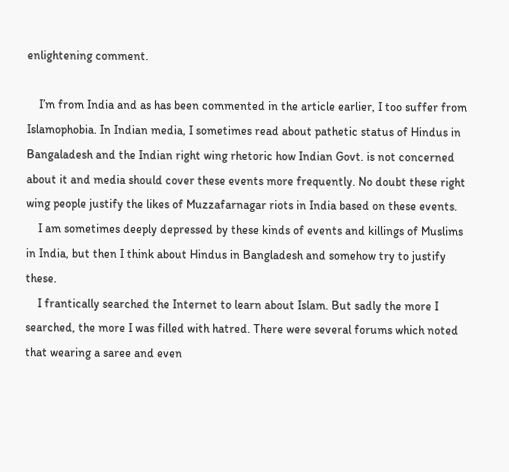enlightening comment.

    I’m from India and as has been commented in the article earlier, I too suffer from Islamophobia. In Indian media, I sometimes read about pathetic status of Hindus in Bangaladesh and the Indian right wing rhetoric how Indian Govt. is not concerned about it and media should cover these events more frequently. No doubt these right wing people justify the likes of Muzzafarnagar riots in India based on these events.
    I am sometimes deeply depressed by these kinds of events and killings of Muslims in India, but then I think about Hindus in Bangladesh and somehow try to justify these.
    I frantically searched the Internet to learn about Islam. But sadly the more I searched, the more I was filled with hatred. There were several forums which noted that wearing a saree and even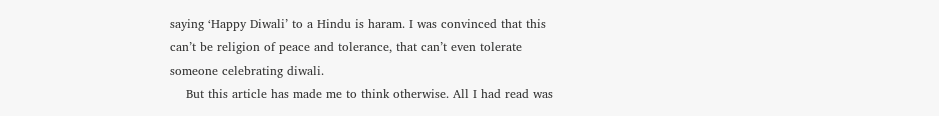saying ‘Happy Diwali’ to a Hindu is haram. I was convinced that this can’t be religion of peace and tolerance, that can’t even tolerate someone celebrating diwali.
    But this article has made me to think otherwise. All I had read was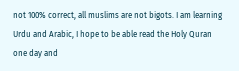not 100% correct, all muslims are not bigots. I am learning Urdu and Arabic, I hope to be able read the Holy Quran one day and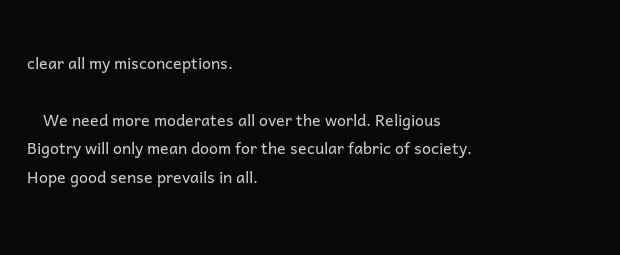clear all my misconceptions.

    We need more moderates all over the world. Religious Bigotry will only mean doom for the secular fabric of society. Hope good sense prevails in all.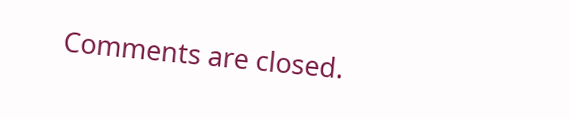Comments are closed.